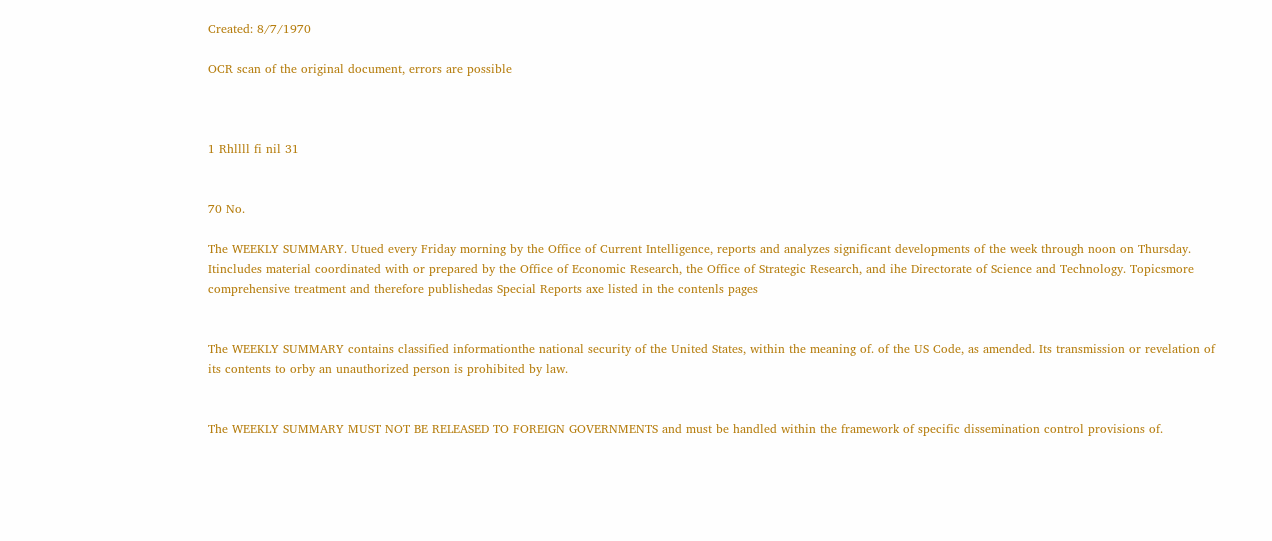Created: 8/7/1970

OCR scan of the original document, errors are possible



1 Rhllll fi nil 31


70 No.

The WEEKLY SUMMARY. Utued every Friday morning by the Office of Current Intelligence, reports and analyzes significant developments of the week through noon on Thursday. Itincludes material coordinated with or prepared by the Office of Economic Research, the Office of Strategic Research, and ihe Directorate of Science and Technology. Topicsmore comprehensive treatment and therefore publishedas Special Reports axe listed in the contenls pages


The WEEKLY SUMMARY contains classified informationthe national security of the United States, within the meaning of. of the US Code, as amended. Its transmission or revelation of its contents to orby an unauthorized person is prohibited by law.


The WEEKLY SUMMARY MUST NOT BE RELEASED TO FOREIGN GOVERNMENTS and must be handled within the framework of specific dissemination control provisions of.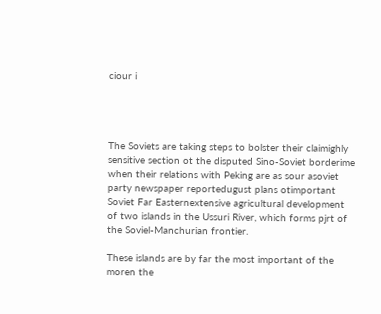ciour i




The Soviets are taking steps to bolster their claimighly sensitive section ot the disputed Sino-Soviet borderime when their relations with Peking are as sour asoviet party newspaper reportedugust plans otimportant Soviet Far Easternextensive agricultural development of two islands in the Ussuri River, which forms pjrt of the Soviel-Manchurian frontier.

These islands are by far the most important of the moren the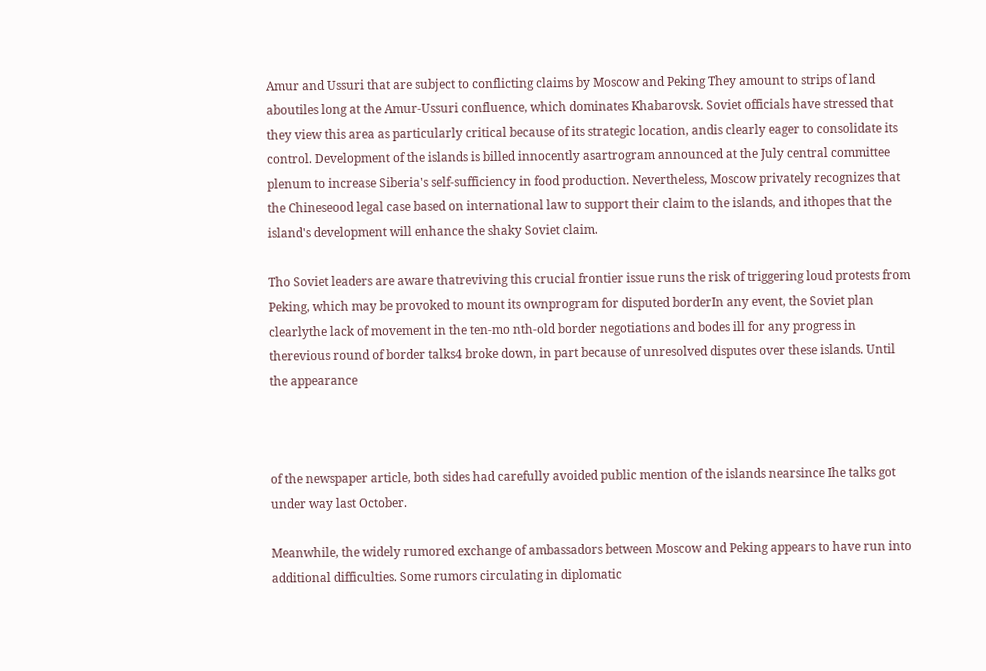Amur and Ussuri that are subject to conflicting claims by Moscow and Peking They amount to strips of land aboutiles long at the Amur-Ussuri confluence, which dominates Khabarovsk. Soviet officials have stressed that they view this area as particularly critical because of its strategic location, andis clearly eager to consolidate its control. Development of the islands is billed innocently asartrogram announced at the July central committee plenum to increase Siberia's self-sufficiency in food production. Nevertheless, Moscow privately recognizes that the Chineseood legal case based on international law to support their claim to the islands, and ithopes that the island's development will enhance the shaky Soviet claim.

Tho Soviet leaders are aware thatreviving this crucial frontier issue runs the risk of triggering loud protests from Peking, which may be provoked to mount its ownprogram for disputed borderIn any event, the Soviet plan clearlythe lack of movement in the ten-mo nth-old border negotiations and bodes ill for any progress in therevious round of border talks4 broke down, in part because of unresolved disputes over these islands. Until the appearance



of the newspaper article, both sides had carefully avoided public mention of the islands nearsince Ihe talks got under way last October.

Meanwhile, the widely rumored exchange of ambassadors between Moscow and Peking appears to have run into additional difficulties. Some rumors circulating in diplomatic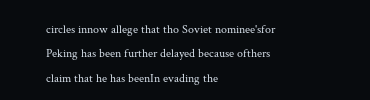circles innow allege that tho Soviet nominee'sfor Peking has been further delayed because ofthers claim that he has beenIn evading the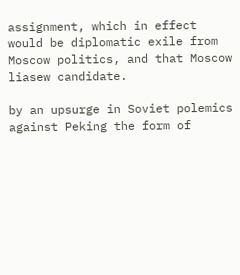assignment, which in effect would be diplomatic exile from Moscow politics, and that Moscow liasew candidate.

by an upsurge in Soviet polemics against Peking the form of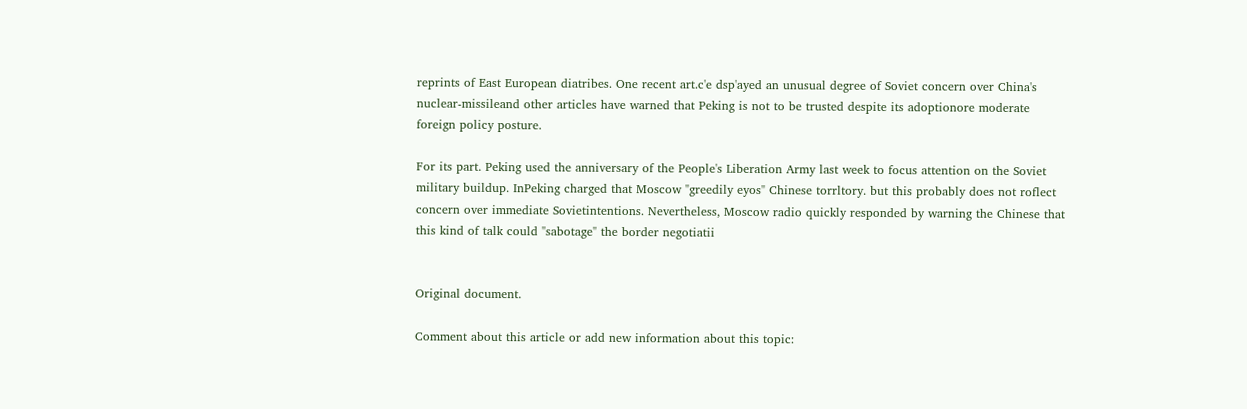reprints of East European diatribes. One recent art.c'e dsp'ayed an unusual degree of Soviet concern over China's nuclear-missileand other articles have warned that Peking is not to be trusted despite its adoptionore moderate foreign policy posture.

For its part. Peking used the anniversary of the People's Liberation Army last week to focus attention on the Soviet military buildup. InPeking charged that Moscow "greedily eyos" Chinese torrltory. but this probably does not roflect concern over immediate Sovietintentions. Nevertheless, Moscow radio quickly responded by warning the Chinese that this kind of talk could "sabotage" the border negotiatii


Original document.

Comment about this article or add new information about this topic: